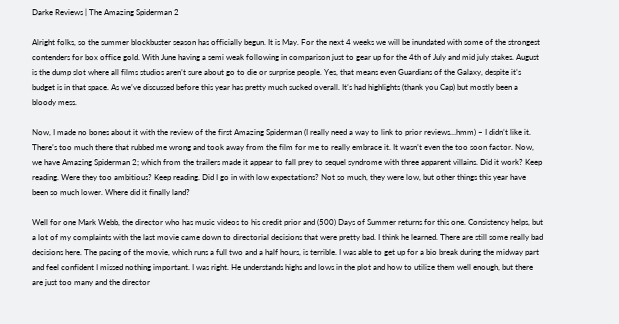Darke Reviews | The Amazing Spiderman 2

Alright folks, so the summer blockbuster season has officially begun. It is May. For the next 4 weeks we will be inundated with some of the strongest contenders for box office gold. With June having a semi weak following in comparison just to gear up for the 4th of July and mid july stakes. August is the dump slot where all films studios aren’t sure about go to die or surprise people. Yes, that means even Guardians of the Galaxy, despite it’s budget is in that space. As we’ve discussed before this year has pretty much sucked overall. It’s had highlights (thank you Cap) but mostly been a bloody mess.

Now, I made no bones about it with the review of the first Amazing Spiderman (I really need a way to link to prior reviews…hmm) – I didn’t like it. There’s too much there that rubbed me wrong and took away from the film for me to really embrace it. It wasn’t even the too soon factor. Now, we have Amazing Spiderman 2; which from the trailers made it appear to fall prey to sequel syndrome with three apparent villains. Did it work? Keep reading. Were they too ambitious? Keep reading. Did I go in with low expectations? Not so much, they were low, but other things this year have been so much lower. Where did it finally land?

Well for one Mark Webb, the director who has music videos to his credit prior and (500) Days of Summer returns for this one. Consistency helps, but a lot of my complaints with the last movie came down to directorial decisions that were pretty bad. I think he learned. There are still some really bad decisions here. The pacing of the movie, which runs a full two and a half hours, is terrible. I was able to get up for a bio break during the midway part and feel confident I missed nothing important. I was right. He understands highs and lows in the plot and how to utilize them well enough, but there are just too many and the director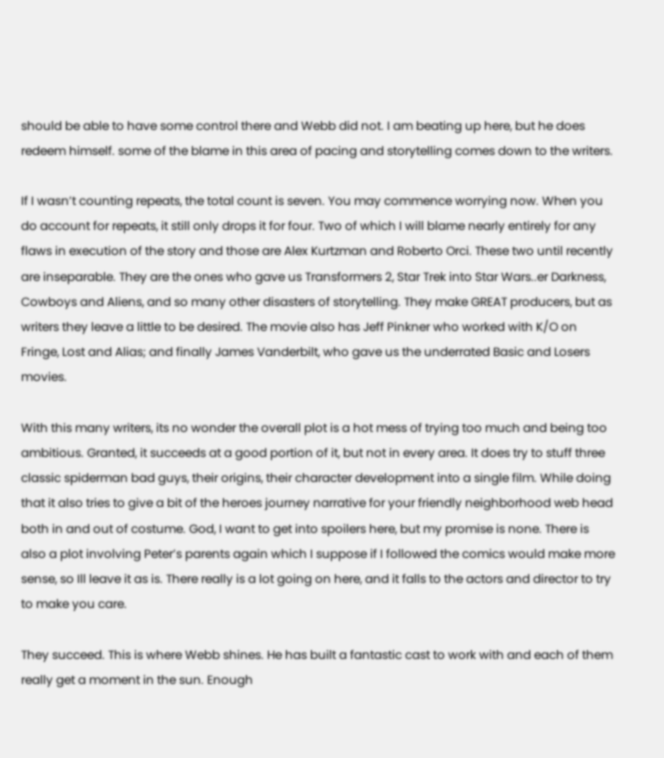should be able to have some control there and Webb did not. I am beating up here, but he does redeem himself. some of the blame in this area of pacing and storytelling comes down to the writers.

If I wasn’t counting repeats, the total count is seven. You may commence worrying now. When you do account for repeats, it still only drops it for four. Two of which I will blame nearly entirely for any flaws in execution of the story and those are Alex Kurtzman and Roberto Orci. These two until recently are inseparable. They are the ones who gave us Transformers 2, Star Trek into Star Wars..er Darkness, Cowboys and Aliens, and so many other disasters of storytelling. They make GREAT producers, but as writers they leave a little to be desired. The movie also has Jeff Pinkner who worked with K/O on Fringe, Lost and Alias; and finally James Vanderbilt, who gave us the underrated Basic and Losers movies.

With this many writers, its no wonder the overall plot is a hot mess of trying too much and being too ambitious. Granted, it succeeds at a good portion of it, but not in every area. It does try to stuff three classic spiderman bad guys, their origins, their character development into a single film. While doing that it also tries to give a bit of the heroes journey narrative for your friendly neighborhood web head both in and out of costume. God, I want to get into spoilers here, but my promise is none. There is also a plot involving Peter’s parents again which I suppose if I followed the comics would make more sense, so Ill leave it as is. There really is a lot going on here, and it falls to the actors and director to try to make you care.

They succeed. This is where Webb shines. He has built a fantastic cast to work with and each of them really get a moment in the sun. Enough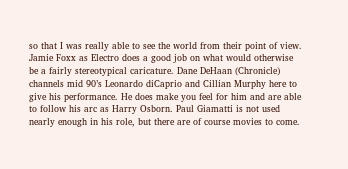so that I was really able to see the world from their point of view. Jamie Foxx as Electro does a good job on what would otherwise be a fairly stereotypical caricature. Dane DeHaan (Chronicle) channels mid 90’s Leonardo diCaprio and Cillian Murphy here to give his performance. He does make you feel for him and are able to follow his arc as Harry Osborn. Paul Giamatti is not used nearly enough in his role, but there are of course movies to come.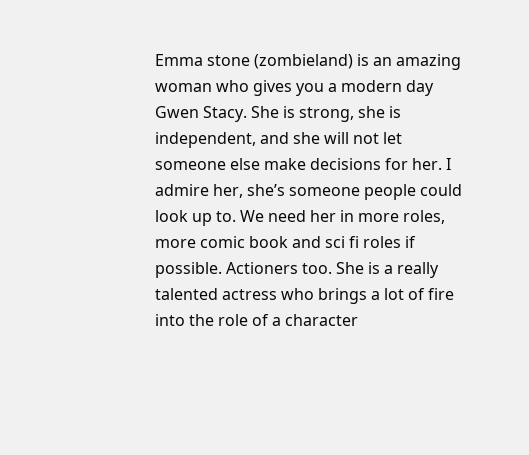Emma stone (zombieland) is an amazing woman who gives you a modern day Gwen Stacy. She is strong, she is independent, and she will not let someone else make decisions for her. I admire her, she’s someone people could look up to. We need her in more roles, more comic book and sci fi roles if possible. Actioners too. She is a really talented actress who brings a lot of fire into the role of a character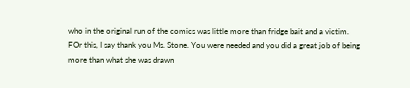who in the original run of the comics was little more than fridge bait and a victim. FOr this, I say thank you Ms. Stone. You were needed and you did a great job of being more than what she was drawn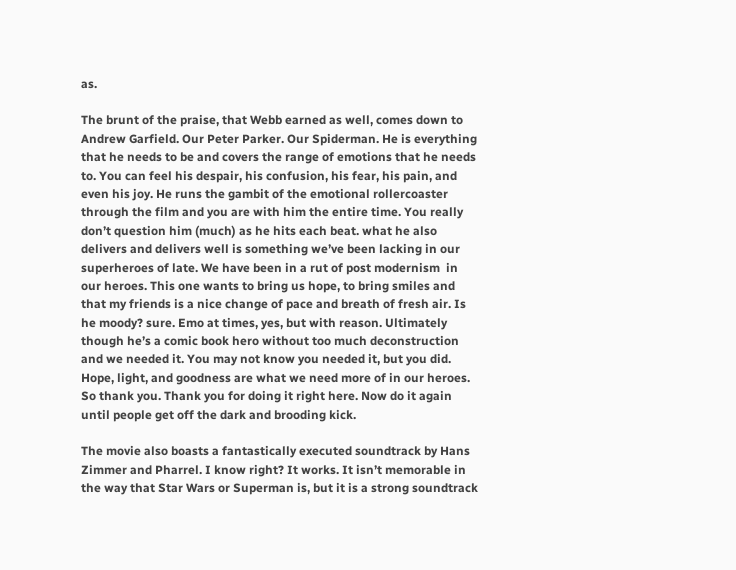as.

The brunt of the praise, that Webb earned as well, comes down to Andrew Garfield. Our Peter Parker. Our Spiderman. He is everything that he needs to be and covers the range of emotions that he needs to. You can feel his despair, his confusion, his fear, his pain, and even his joy. He runs the gambit of the emotional rollercoaster through the film and you are with him the entire time. You really don’t question him (much) as he hits each beat. what he also delivers and delivers well is something we’ve been lacking in our superheroes of late. We have been in a rut of post modernism  in our heroes. This one wants to bring us hope, to bring smiles and that my friends is a nice change of pace and breath of fresh air. Is he moody? sure. Emo at times, yes, but with reason. Ultimately though he’s a comic book hero without too much deconstruction and we needed it. You may not know you needed it, but you did. Hope, light, and goodness are what we need more of in our heroes. So thank you. Thank you for doing it right here. Now do it again until people get off the dark and brooding kick.

The movie also boasts a fantastically executed soundtrack by Hans Zimmer and Pharrel. I know right? It works. It isn’t memorable in the way that Star Wars or Superman is, but it is a strong soundtrack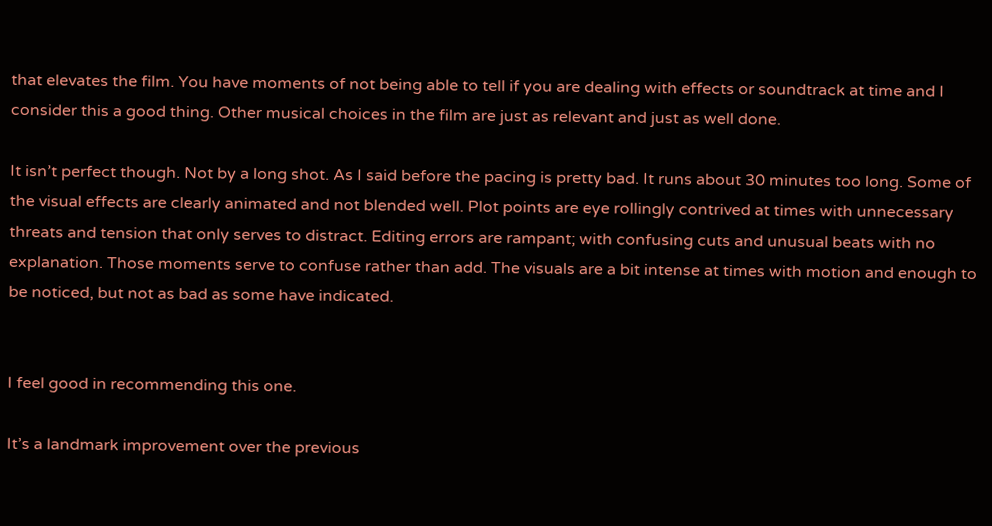that elevates the film. You have moments of not being able to tell if you are dealing with effects or soundtrack at time and I consider this a good thing. Other musical choices in the film are just as relevant and just as well done.

It isn’t perfect though. Not by a long shot. As I said before the pacing is pretty bad. It runs about 30 minutes too long. Some of the visual effects are clearly animated and not blended well. Plot points are eye rollingly contrived at times with unnecessary threats and tension that only serves to distract. Editing errors are rampant; with confusing cuts and unusual beats with no explanation. Those moments serve to confuse rather than add. The visuals are a bit intense at times with motion and enough to be noticed, but not as bad as some have indicated.


I feel good in recommending this one.

It’s a landmark improvement over the previous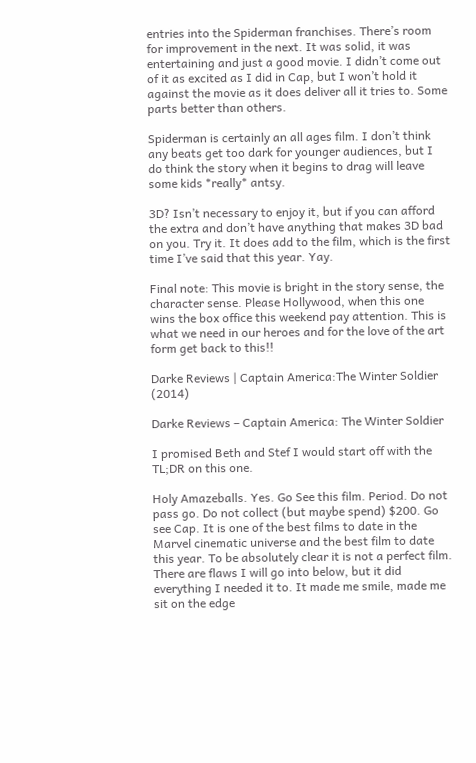entries into the Spiderman franchises. There’s room for improvement in the next. It was solid, it was entertaining and just a good movie. I didn’t come out of it as excited as I did in Cap, but I won’t hold it against the movie as it does deliver all it tries to. Some parts better than others.

Spiderman is certainly an all ages film. I don’t think any beats get too dark for younger audiences, but I do think the story when it begins to drag will leave some kids *really* antsy.

3D? Isn’t necessary to enjoy it, but if you can afford the extra and don’t have anything that makes 3D bad on you. Try it. It does add to the film, which is the first time I’ve said that this year. Yay.

Final note: This movie is bright in the story sense, the character sense. Please Hollywood, when this one wins the box office this weekend pay attention. This is what we need in our heroes and for the love of the art form get back to this!!

Darke Reviews | Captain America:The Winter Soldier (2014)

Darke Reviews – Captain America: The Winter Soldier

I promised Beth and Stef I would start off with the TL;DR on this one.

Holy Amazeballs. Yes. Go See this film. Period. Do not pass go. Do not collect (but maybe spend) $200. Go see Cap. It is one of the best films to date in the Marvel cinematic universe and the best film to date this year. To be absolutely clear it is not a perfect film. There are flaws I will go into below, but it did everything I needed it to. It made me smile, made me sit on the edge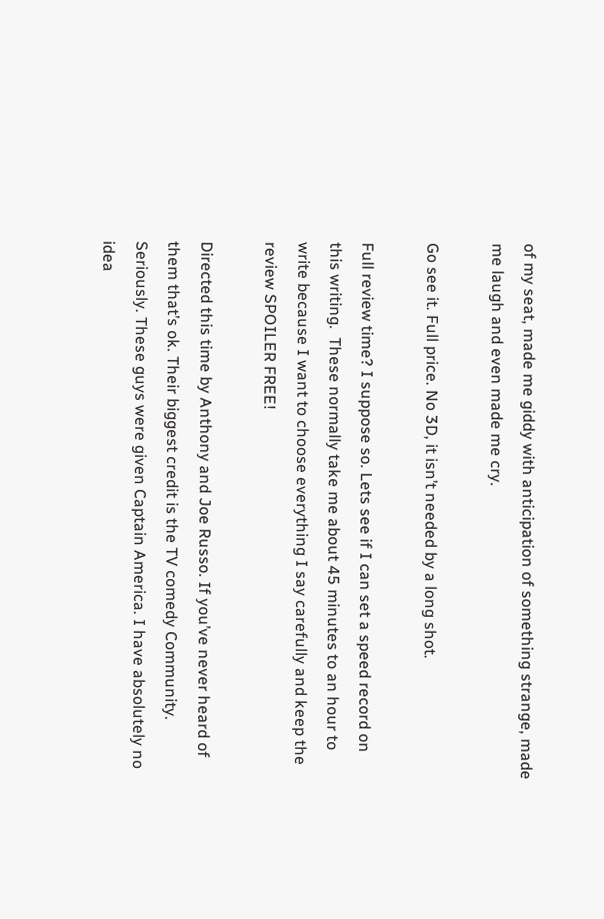of my seat, made me giddy with anticipation of something strange, made me laugh and even made me cry.

Go see it. Full price. No 3D, it isn’t needed by a long shot.

Full review time? I suppose so. Lets see if I can set a speed record on this writing.  These normally take me about 45 minutes to an hour to write because I want to choose everything I say carefully and keep the review SPOILER FREE!

Directed this time by Anthony and Joe Russo. If you’ve never heard of them that’s ok. Their biggest credit is the TV comedy Community. Seriously. These guys were given Captain America. I have absolutely no idea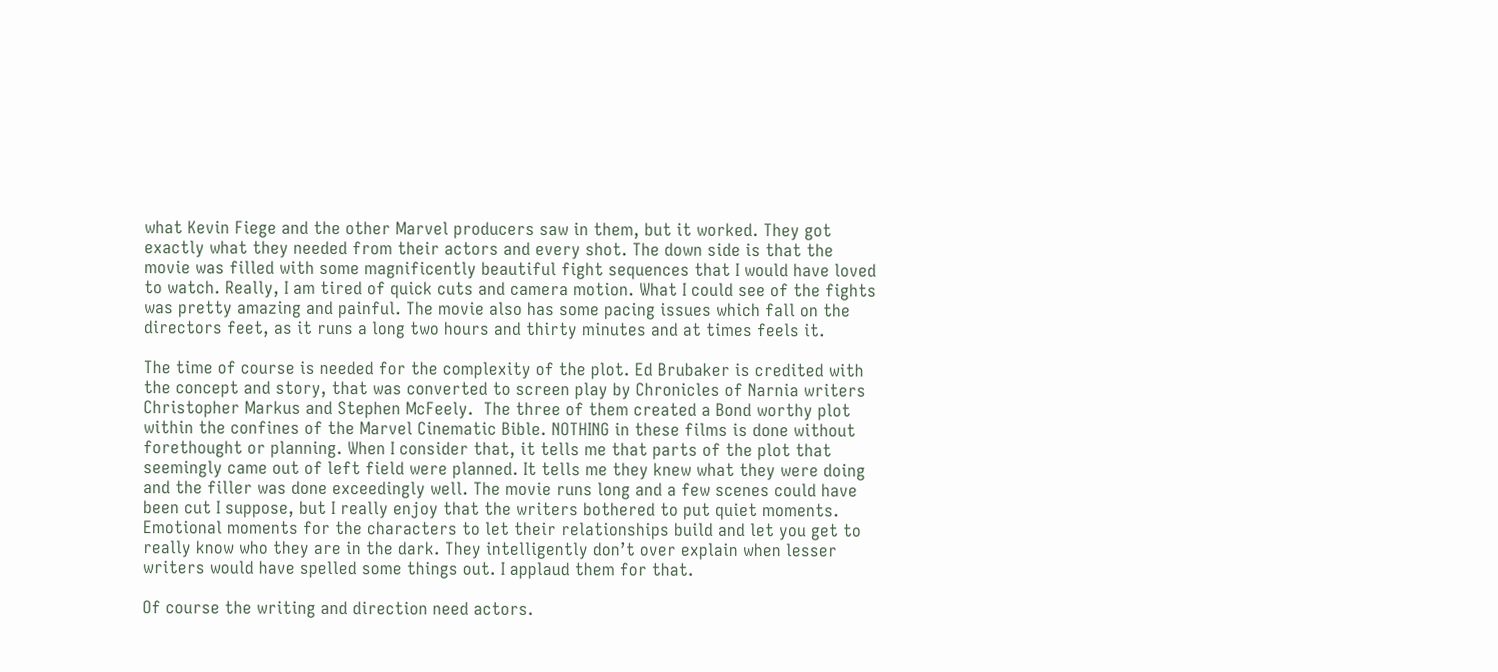what Kevin Fiege and the other Marvel producers saw in them, but it worked. They got exactly what they needed from their actors and every shot. The down side is that the movie was filled with some magnificently beautiful fight sequences that I would have loved to watch. Really, I am tired of quick cuts and camera motion. What I could see of the fights was pretty amazing and painful. The movie also has some pacing issues which fall on the directors feet, as it runs a long two hours and thirty minutes and at times feels it.

The time of course is needed for the complexity of the plot. Ed Brubaker is credited with the concept and story, that was converted to screen play by Chronicles of Narnia writers Christopher Markus and Stephen McFeely.  The three of them created a Bond worthy plot within the confines of the Marvel Cinematic Bible. NOTHING in these films is done without forethought or planning. When I consider that, it tells me that parts of the plot that seemingly came out of left field were planned. It tells me they knew what they were doing and the filler was done exceedingly well. The movie runs long and a few scenes could have been cut I suppose, but I really enjoy that the writers bothered to put quiet moments. Emotional moments for the characters to let their relationships build and let you get to really know who they are in the dark. They intelligently don’t over explain when lesser writers would have spelled some things out. I applaud them for that.

Of course the writing and direction need actors.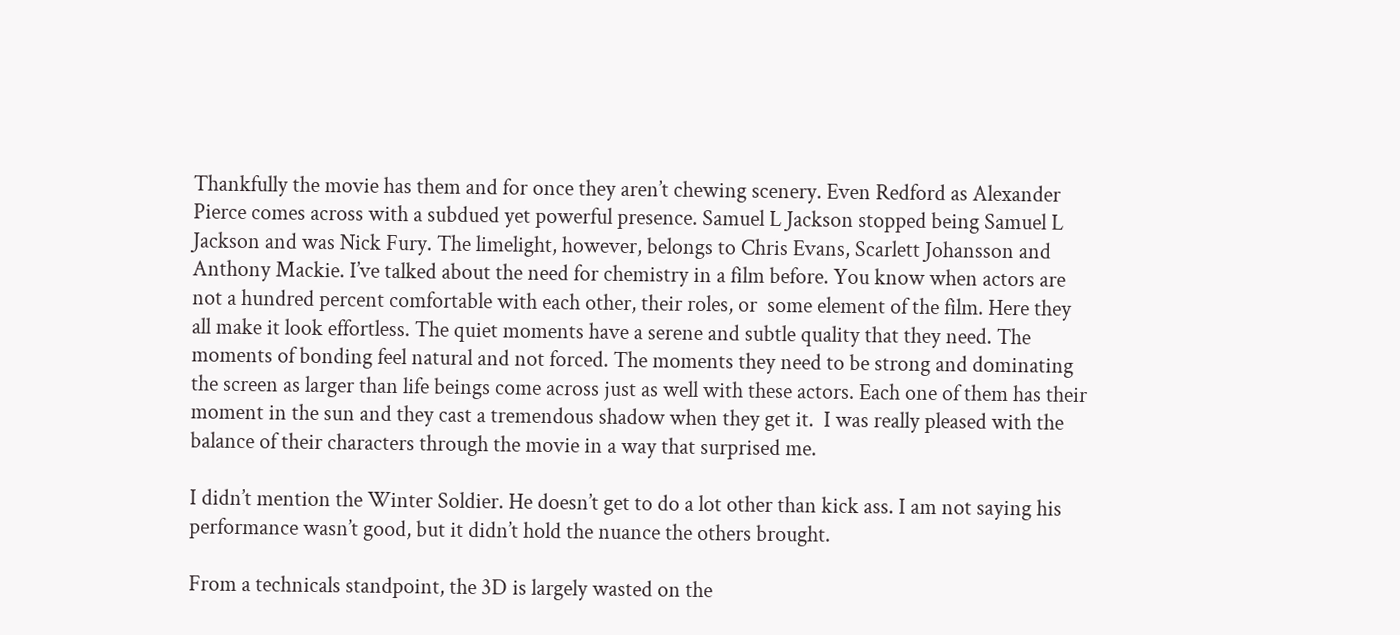Thankfully the movie has them and for once they aren’t chewing scenery. Even Redford as Alexander Pierce comes across with a subdued yet powerful presence. Samuel L Jackson stopped being Samuel L Jackson and was Nick Fury. The limelight, however, belongs to Chris Evans, Scarlett Johansson and Anthony Mackie. I’ve talked about the need for chemistry in a film before. You know when actors are not a hundred percent comfortable with each other, their roles, or  some element of the film. Here they all make it look effortless. The quiet moments have a serene and subtle quality that they need. The moments of bonding feel natural and not forced. The moments they need to be strong and dominating the screen as larger than life beings come across just as well with these actors. Each one of them has their moment in the sun and they cast a tremendous shadow when they get it.  I was really pleased with the balance of their characters through the movie in a way that surprised me.

I didn’t mention the Winter Soldier. He doesn’t get to do a lot other than kick ass. I am not saying his performance wasn’t good, but it didn’t hold the nuance the others brought.

From a technicals standpoint, the 3D is largely wasted on the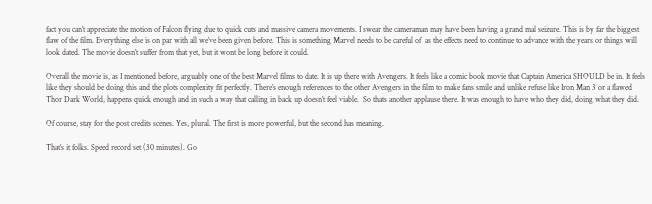fact you can’t appreciate the motion of Falcon flying due to quick cuts and massive camera movements. I swear the cameraman may have been having a grand mal seizure. This is by far the biggest flaw of the film. Everything else is on par with all we’ve been given before. This is something Marvel needs to be careful of  as the effects need to continue to advance with the years or things will look dated. The movie doesn’t suffer from that yet, but it wont be long before it could.

Overall the movie is, as I mentioned before, arguably one of the best Marvel films to date. It is up there with Avengers. It feels like a comic book movie that Captain America SHOULD be in. It feels like they should be doing this and the plots complexity fit perfectly. There’s enough references to the other Avengers in the film to make fans smile and unlike refuse like Iron Man 3 or a flawed Thor Dark World, happens quick enough and in such a way that calling in back up doesn’t feel viable.  So thats another applause there. It was enough to have who they did, doing what they did.

Of course, stay for the post credits scenes. Yes, plural. The first is more powerful, but the second has meaning.

That’s it folks. Speed record set (30 minutes). Go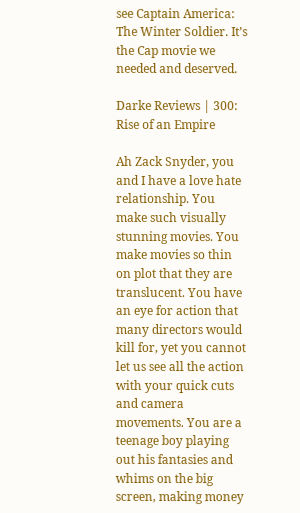see Captain America: The Winter Soldier. It’s the Cap movie we needed and deserved.

Darke Reviews | 300: Rise of an Empire

Ah Zack Snyder, you and I have a love hate relationship. You make such visually stunning movies. You make movies so thin on plot that they are translucent. You have an eye for action that many directors would kill for, yet you cannot let us see all the action with your quick cuts and camera movements. You are a teenage boy playing out his fantasies and whims on the big screen, making money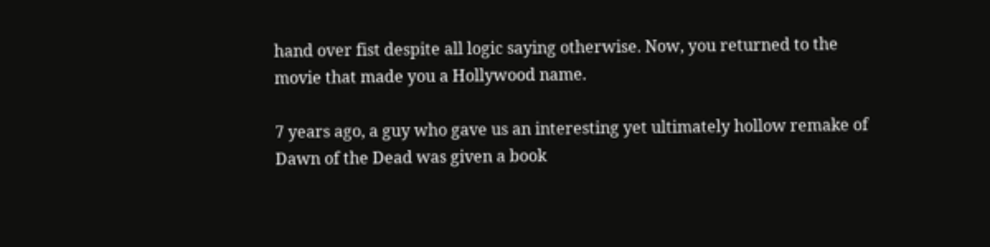hand over fist despite all logic saying otherwise. Now, you returned to the movie that made you a Hollywood name.

7 years ago, a guy who gave us an interesting yet ultimately hollow remake of Dawn of the Dead was given a book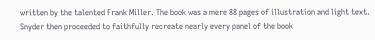written by the talented Frank Miller. The book was a mere 88 pages of illustration and light text. Snyder then proceeded to faithfully recreate nearly every panel of the book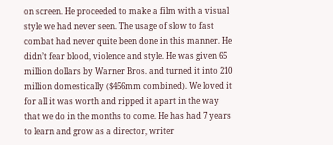on screen. He proceeded to make a film with a visual style we had never seen. The usage of slow to fast combat had never quite been done in this manner. He didn’t fear blood, violence and style. He was given 65 million dollars by Warner Bros. and turned it into 210 million domestically ($456mm combined). We loved it for all it was worth and ripped it apart in the way that we do in the months to come. He has had 7 years to learn and grow as a director, writer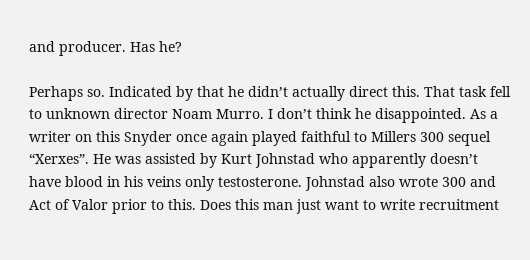and producer. Has he?

Perhaps so. Indicated by that he didn’t actually direct this. That task fell to unknown director Noam Murro. I don’t think he disappointed. As a writer on this Snyder once again played faithful to Millers 300 sequel “Xerxes”. He was assisted by Kurt Johnstad who apparently doesn’t have blood in his veins only testosterone. Johnstad also wrote 300 and Act of Valor prior to this. Does this man just want to write recruitment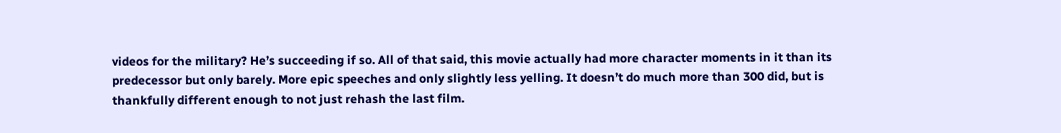videos for the military? He’s succeeding if so. All of that said, this movie actually had more character moments in it than its predecessor but only barely. More epic speeches and only slightly less yelling. It doesn’t do much more than 300 did, but is thankfully different enough to not just rehash the last film.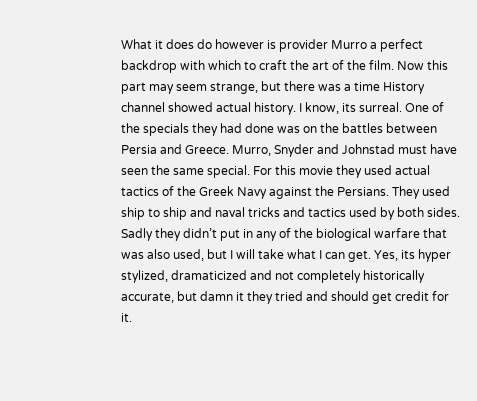What it does do however is provider Murro a perfect backdrop with which to craft the art of the film. Now this part may seem strange, but there was a time History channel showed actual history. I know, its surreal. One of the specials they had done was on the battles between Persia and Greece. Murro, Snyder and Johnstad must have seen the same special. For this movie they used actual tactics of the Greek Navy against the Persians. They used ship to ship and naval tricks and tactics used by both sides. Sadly they didn’t put in any of the biological warfare that was also used, but I will take what I can get. Yes, its hyper stylized, dramaticized and not completely historically accurate, but damn it they tried and should get credit for it.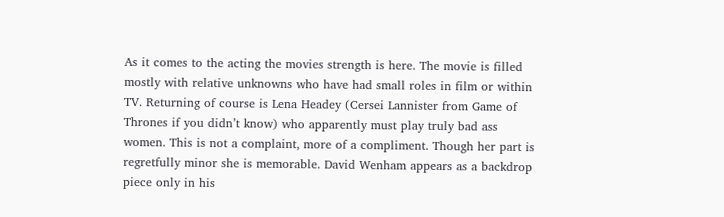As it comes to the acting the movies strength is here. The movie is filled mostly with relative unknowns who have had small roles in film or within TV. Returning of course is Lena Headey (Cersei Lannister from Game of Thrones if you didn’t know) who apparently must play truly bad ass women. This is not a complaint, more of a compliment. Though her part is regretfully minor she is memorable. David Wenham appears as a backdrop piece only in his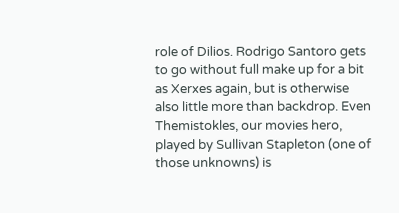role of Dilios. Rodrigo Santoro gets to go without full make up for a bit as Xerxes again, but is otherwise also little more than backdrop. Even Themistokles, our movies hero, played by Sullivan Stapleton (one of those unknowns) is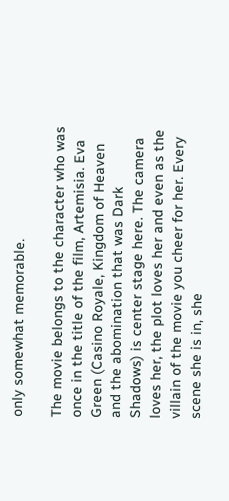only somewhat memorable.

The movie belongs to the character who was once in the title of the film, Artemisia. Eva Green (Casino Royale, Kingdom of Heaven and the abomination that was Dark Shadows) is center stage here. The camera loves her, the plot loves her and even as the villain of the movie you cheer for her. Every scene she is in, she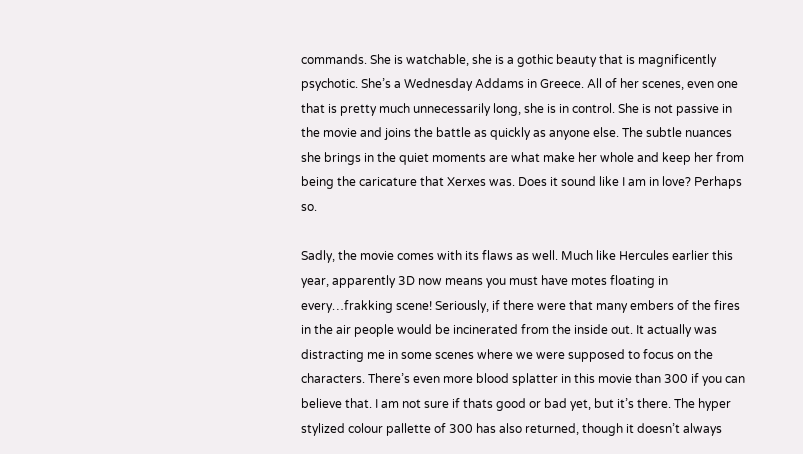commands. She is watchable, she is a gothic beauty that is magnificently psychotic. She’s a Wednesday Addams in Greece. All of her scenes, even one that is pretty much unnecessarily long, she is in control. She is not passive in the movie and joins the battle as quickly as anyone else. The subtle nuances she brings in the quiet moments are what make her whole and keep her from being the caricature that Xerxes was. Does it sound like I am in love? Perhaps so.

Sadly, the movie comes with its flaws as well. Much like Hercules earlier this year, apparently 3D now means you must have motes floating in every…frakking scene! Seriously, if there were that many embers of the fires in the air people would be incinerated from the inside out. It actually was distracting me in some scenes where we were supposed to focus on the characters. There’s even more blood splatter in this movie than 300 if you can believe that. I am not sure if thats good or bad yet, but it’s there. The hyper stylized colour pallette of 300 has also returned, though it doesn’t always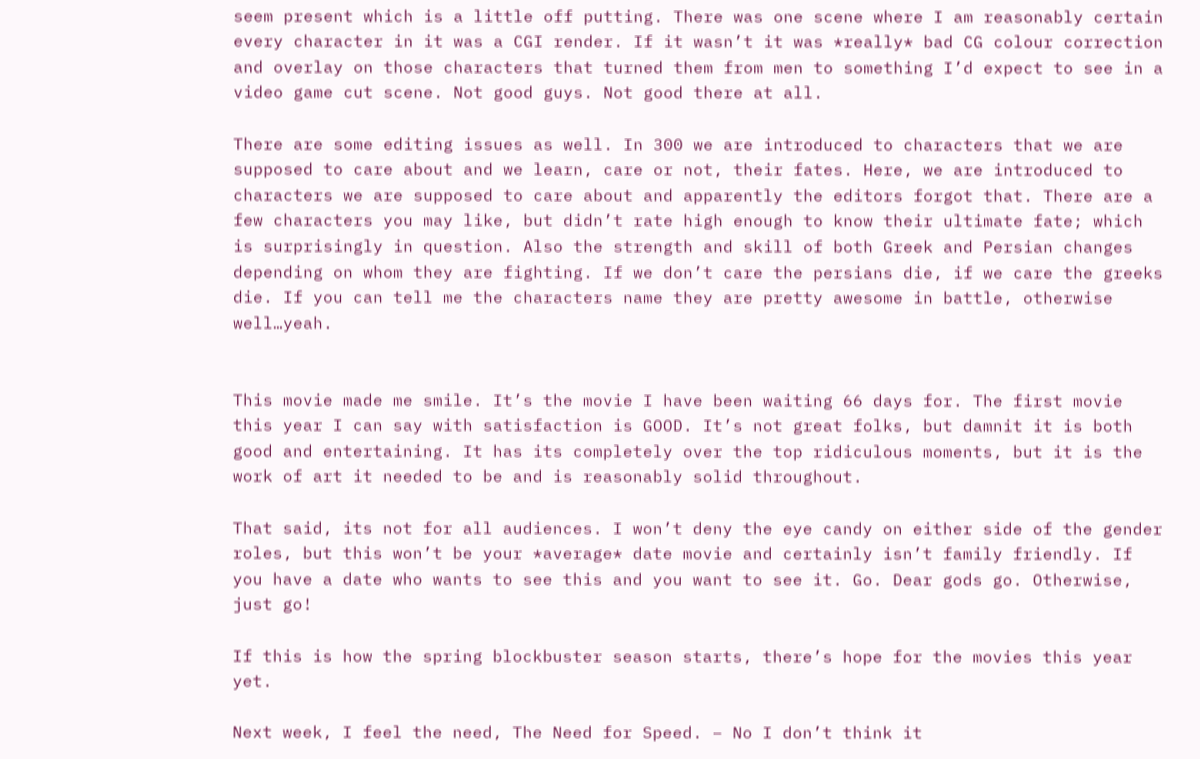seem present which is a little off putting. There was one scene where I am reasonably certain every character in it was a CGI render. If it wasn’t it was *really* bad CG colour correction and overlay on those characters that turned them from men to something I’d expect to see in a video game cut scene. Not good guys. Not good there at all.

There are some editing issues as well. In 300 we are introduced to characters that we are supposed to care about and we learn, care or not, their fates. Here, we are introduced to characters we are supposed to care about and apparently the editors forgot that. There are a few characters you may like, but didn’t rate high enough to know their ultimate fate; which is surprisingly in question. Also the strength and skill of both Greek and Persian changes depending on whom they are fighting. If we don’t care the persians die, if we care the greeks die. If you can tell me the characters name they are pretty awesome in battle, otherwise well…yeah.


This movie made me smile. It’s the movie I have been waiting 66 days for. The first movie this year I can say with satisfaction is GOOD. It’s not great folks, but damnit it is both good and entertaining. It has its completely over the top ridiculous moments, but it is the work of art it needed to be and is reasonably solid throughout.

That said, its not for all audiences. I won’t deny the eye candy on either side of the gender roles, but this won’t be your *average* date movie and certainly isn’t family friendly. If you have a date who wants to see this and you want to see it. Go. Dear gods go. Otherwise, just go!

If this is how the spring blockbuster season starts, there’s hope for the movies this year yet.

Next week, I feel the need, The Need for Speed. – No I don’t think it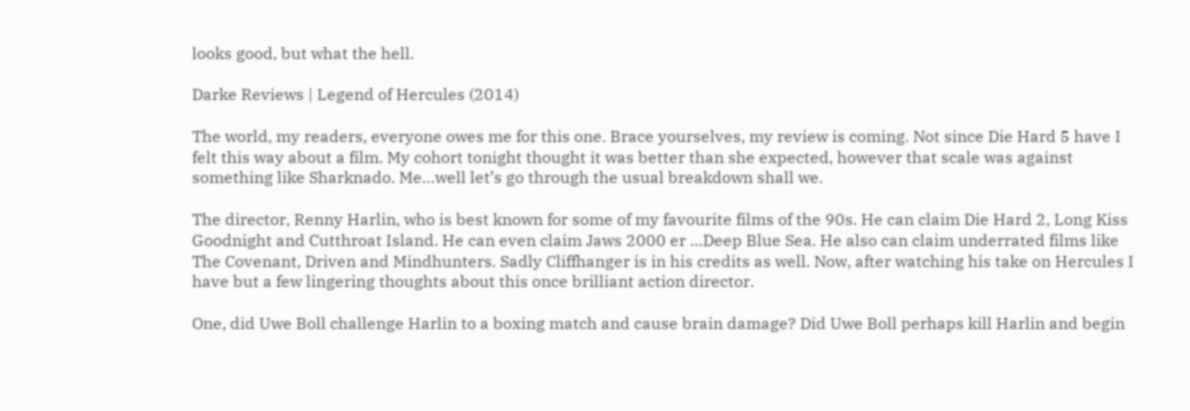looks good, but what the hell.

Darke Reviews | Legend of Hercules (2014)

The world, my readers, everyone owes me for this one. Brace yourselves, my review is coming. Not since Die Hard 5 have I felt this way about a film. My cohort tonight thought it was better than she expected, however that scale was against something like Sharknado. Me…well let’s go through the usual breakdown shall we.

The director, Renny Harlin, who is best known for some of my favourite films of the 90s. He can claim Die Hard 2, Long Kiss Goodnight and Cutthroat Island. He can even claim Jaws 2000 er …Deep Blue Sea. He also can claim underrated films like The Covenant, Driven and Mindhunters. Sadly Cliffhanger is in his credits as well. Now, after watching his take on Hercules I have but a few lingering thoughts about this once brilliant action director.

One, did Uwe Boll challenge Harlin to a boxing match and cause brain damage? Did Uwe Boll perhaps kill Harlin and begin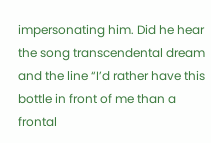impersonating him. Did he hear the song transcendental dream and the line “I’d rather have this bottle in front of me than a frontal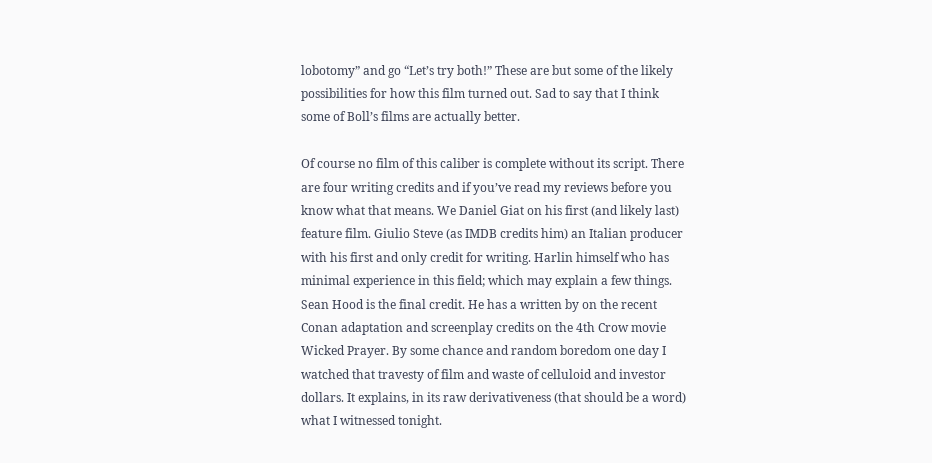lobotomy” and go “Let’s try both!” These are but some of the likely possibilities for how this film turned out. Sad to say that I think some of Boll’s films are actually better.

Of course no film of this caliber is complete without its script. There are four writing credits and if you’ve read my reviews before you know what that means. We Daniel Giat on his first (and likely last) feature film. Giulio Steve (as IMDB credits him) an Italian producer with his first and only credit for writing. Harlin himself who has minimal experience in this field; which may explain a few things. Sean Hood is the final credit. He has a written by on the recent Conan adaptation and screenplay credits on the 4th Crow movie Wicked Prayer. By some chance and random boredom one day I watched that travesty of film and waste of celluloid and investor dollars. It explains, in its raw derivativeness (that should be a word) what I witnessed tonight.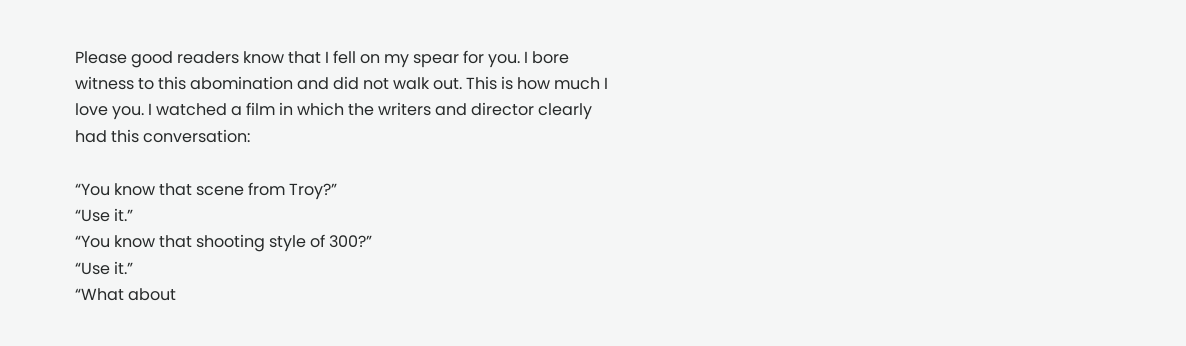Please good readers know that I fell on my spear for you. I bore witness to this abomination and did not walk out. This is how much I love you. I watched a film in which the writers and director clearly had this conversation:

“You know that scene from Troy?”
“Use it.”
“You know that shooting style of 300?”
“Use it.”
“What about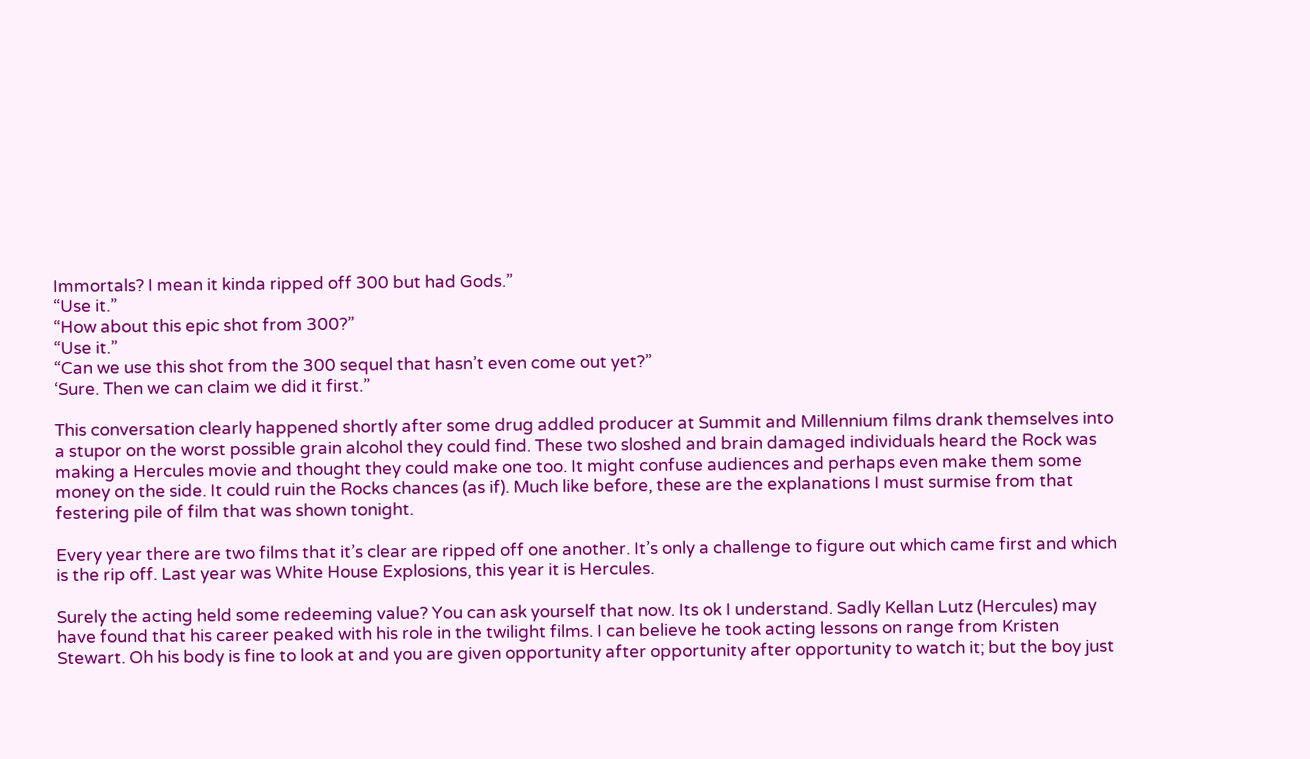Immortals? I mean it kinda ripped off 300 but had Gods.”
“Use it.”
“How about this epic shot from 300?”
“Use it.”
“Can we use this shot from the 300 sequel that hasn’t even come out yet?”
‘Sure. Then we can claim we did it first.”

This conversation clearly happened shortly after some drug addled producer at Summit and Millennium films drank themselves into a stupor on the worst possible grain alcohol they could find. These two sloshed and brain damaged individuals heard the Rock was making a Hercules movie and thought they could make one too. It might confuse audiences and perhaps even make them some money on the side. It could ruin the Rocks chances (as if). Much like before, these are the explanations I must surmise from that festering pile of film that was shown tonight.

Every year there are two films that it’s clear are ripped off one another. It’s only a challenge to figure out which came first and which is the rip off. Last year was White House Explosions, this year it is Hercules.

Surely the acting held some redeeming value? You can ask yourself that now. Its ok I understand. Sadly Kellan Lutz (Hercules) may have found that his career peaked with his role in the twilight films. I can believe he took acting lessons on range from Kristen Stewart. Oh his body is fine to look at and you are given opportunity after opportunity after opportunity to watch it; but the boy just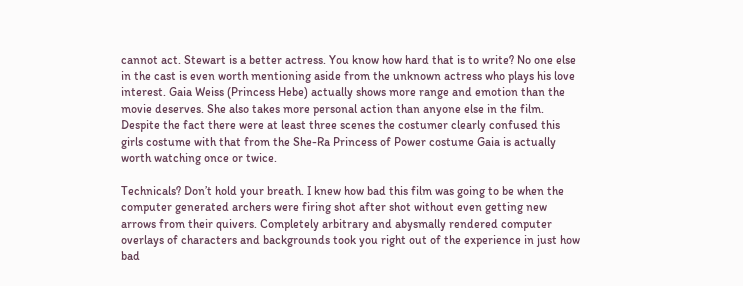cannot act. Stewart is a better actress. You know how hard that is to write? No one else in the cast is even worth mentioning aside from the unknown actress who plays his love interest. Gaia Weiss (Princess Hebe) actually shows more range and emotion than the movie deserves. She also takes more personal action than anyone else in the film. Despite the fact there were at least three scenes the costumer clearly confused this girls costume with that from the She-Ra Princess of Power costume Gaia is actually worth watching once or twice.

Technicals? Don’t hold your breath. I knew how bad this film was going to be when the computer generated archers were firing shot after shot without even getting new arrows from their quivers. Completely arbitrary and abysmally rendered computer overlays of characters and backgrounds took you right out of the experience in just how bad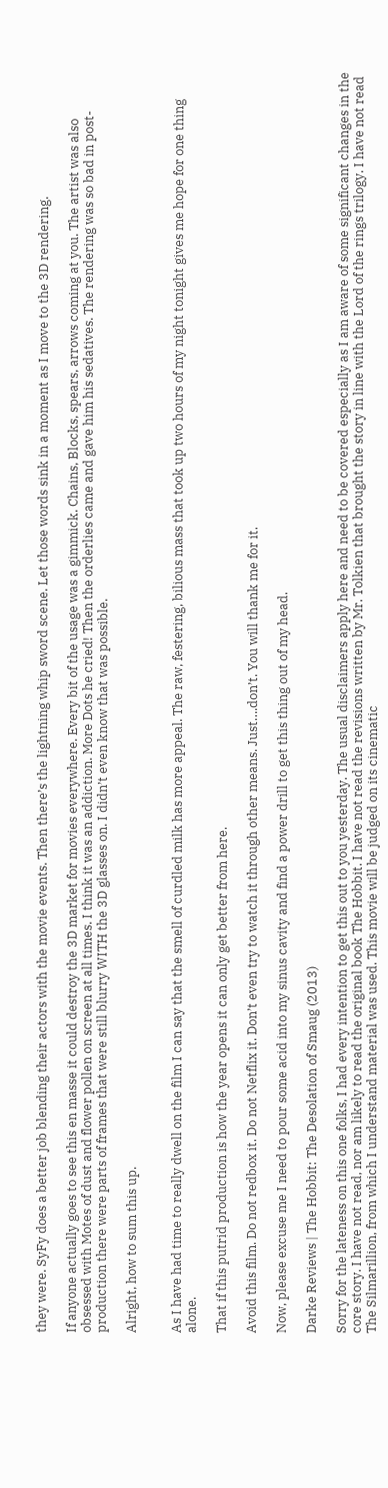they were. SyFy does a better job blending their actors with the movie events. Then there’s the lightning whip sword scene. Let those words sink in a moment as I move to the 3D rendering.

If anyone actually goes to see this en masse it could destroy the 3D market for movies everywhere. Every bit of the usage was a gimmick. Chains, Blocks, spears, arrows coming at you. The artist was also obsessed with Motes of dust and flower pollen on screen at all times. I think it was an addiction. More Dots he cried! Then the orderlies came and gave him his sedatives. The rendering was so bad in post-production there were parts of frames that were still blurry WITH the 3D glasses on. I didn’t even know that was possible.

Alright, how to sum this up.


As I have had time to really dwell on the film I can say that the smell of curdled milk has more appeal. The raw, festering, bilious mass that took up two hours of my night tonight gives me hope for one thing alone.

That if this putrid production is how the year opens it can only get better from here.

Avoid this film. Do not redbox it. Do not Netflix it. Don’t even try to watch it through other means. Just….don’t. You will thank me for it.

Now, please excuse me I need to pour some acid into my sinus cavity and find a power drill to get this thing out of my head.

Darke Reviews | The Hobbit: The Desolation of Smaug (2013)

Sorry for the lateness on this one folks, I had every intention to get this out to you yesterday. The usual disclaimers apply here and need to be covered especially as I am aware of some significant changes in the core story. I have not read, nor am likely to read the original book The Hobbit. I have not read the revisions written by Mr. Tolkien that brought the story in line with the Lord of the rings trilogy. I have not read The Silmarillion, from which I understand material was used. This movie will be judged on its cinematic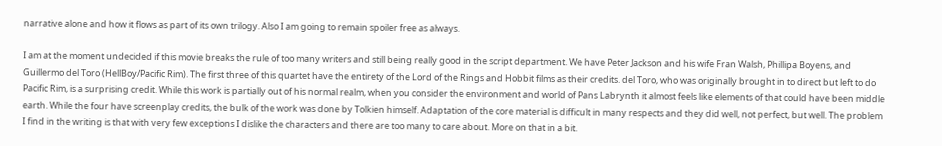narrative alone and how it flows as part of its own trilogy. Also I am going to remain spoiler free as always.

I am at the moment undecided if this movie breaks the rule of too many writers and still being really good in the script department. We have Peter Jackson and his wife Fran Walsh, Phillipa Boyens, and Guillermo del Toro (HellBoy/Pacific Rim). The first three of this quartet have the entirety of the Lord of the Rings and Hobbit films as their credits. del Toro, who was originally brought in to direct but left to do Pacific Rim, is a surprising credit. While this work is partially out of his normal realm, when you consider the environment and world of Pans Labrynth it almost feels like elements of that could have been middle earth. While the four have screenplay credits, the bulk of the work was done by Tolkien himself. Adaptation of the core material is difficult in many respects and they did well, not perfect, but well. The problem I find in the writing is that with very few exceptions I dislike the characters and there are too many to care about. More on that in a bit.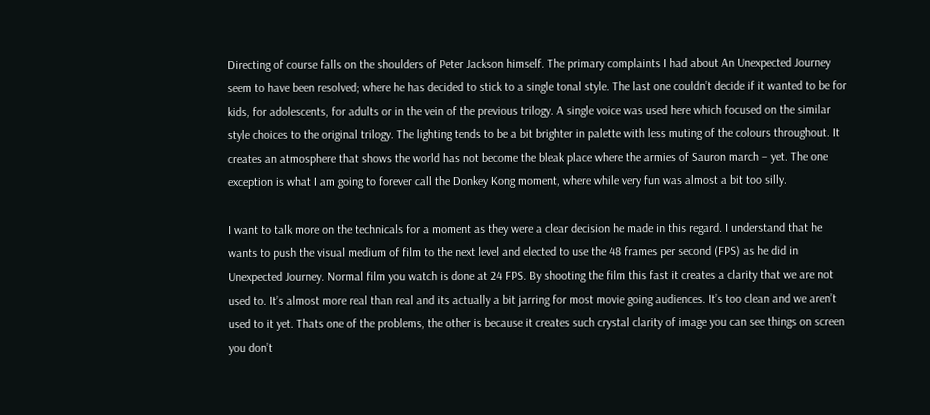Directing of course falls on the shoulders of Peter Jackson himself. The primary complaints I had about An Unexpected Journey seem to have been resolved; where he has decided to stick to a single tonal style. The last one couldn’t decide if it wanted to be for kids, for adolescents, for adults or in the vein of the previous trilogy. A single voice was used here which focused on the similar style choices to the original trilogy. The lighting tends to be a bit brighter in palette with less muting of the colours throughout. It creates an atmosphere that shows the world has not become the bleak place where the armies of Sauron march – yet. The one exception is what I am going to forever call the Donkey Kong moment, where while very fun was almost a bit too silly.

I want to talk more on the technicals for a moment as they were a clear decision he made in this regard. I understand that he wants to push the visual medium of film to the next level and elected to use the 48 frames per second (FPS) as he did in Unexpected Journey. Normal film you watch is done at 24 FPS. By shooting the film this fast it creates a clarity that we are not used to. It’s almost more real than real and its actually a bit jarring for most movie going audiences. It’s too clean and we aren’t used to it yet. Thats one of the problems, the other is because it creates such crystal clarity of image you can see things on screen you don’t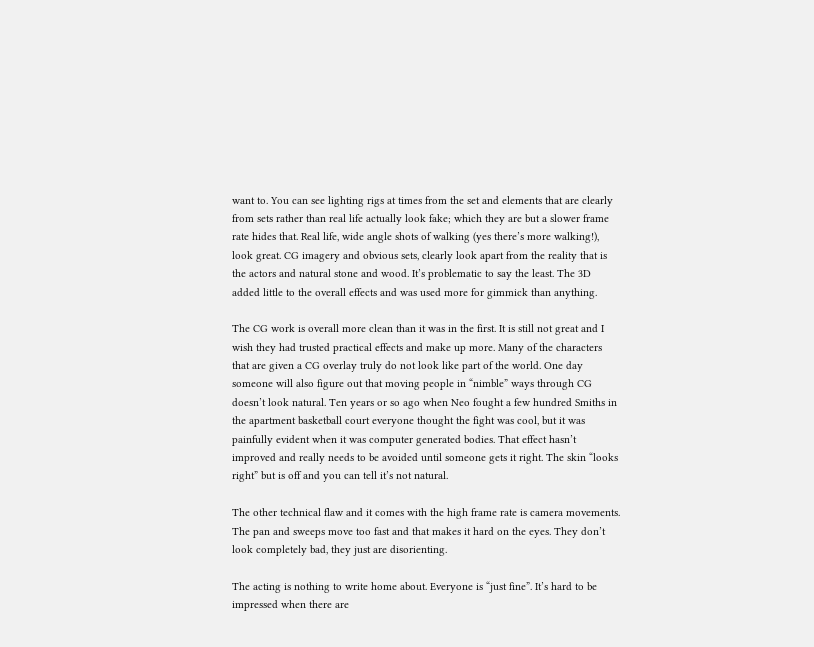want to. You can see lighting rigs at times from the set and elements that are clearly from sets rather than real life actually look fake; which they are but a slower frame rate hides that. Real life, wide angle shots of walking (yes there’s more walking!),  look great. CG imagery and obvious sets, clearly look apart from the reality that is the actors and natural stone and wood. It’s problematic to say the least. The 3D added little to the overall effects and was used more for gimmick than anything.

The CG work is overall more clean than it was in the first. It is still not great and I wish they had trusted practical effects and make up more. Many of the characters that are given a CG overlay truly do not look like part of the world. One day someone will also figure out that moving people in “nimble” ways through CG doesn’t look natural. Ten years or so ago when Neo fought a few hundred Smiths in the apartment basketball court everyone thought the fight was cool, but it was painfully evident when it was computer generated bodies. That effect hasn’t improved and really needs to be avoided until someone gets it right. The skin “looks right” but is off and you can tell it’s not natural.

The other technical flaw and it comes with the high frame rate is camera movements. The pan and sweeps move too fast and that makes it hard on the eyes. They don’t look completely bad, they just are disorienting.

The acting is nothing to write home about. Everyone is “just fine”. It’s hard to be impressed when there are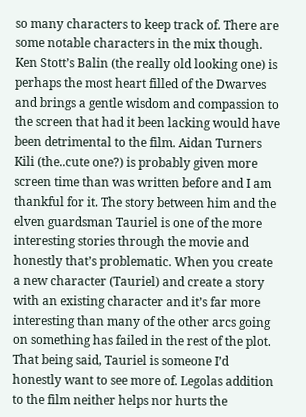so many characters to keep track of. There are some notable characters in the mix though. Ken Stott’s Balin (the really old looking one) is perhaps the most heart filled of the Dwarves and brings a gentle wisdom and compassion to the screen that had it been lacking would have been detrimental to the film. Aidan Turners Kili (the..cute one?) is probably given more screen time than was written before and I am thankful for it. The story between him and the elven guardsman Tauriel is one of the more interesting stories through the movie and honestly that’s problematic. When you create a new character (Tauriel) and create a story with an existing character and it’s far more interesting than many of the other arcs going on something has failed in the rest of the plot. That being said, Tauriel is someone I’d honestly want to see more of. Legolas addition to the film neither helps nor hurts the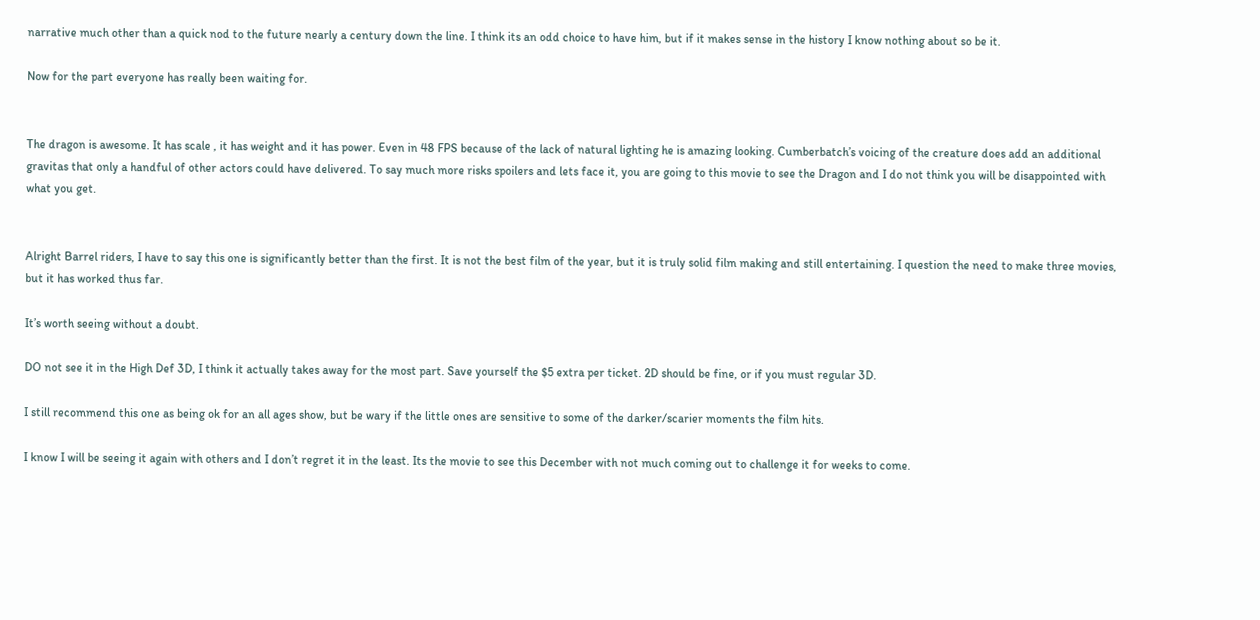narrative much other than a quick nod to the future nearly a century down the line. I think its an odd choice to have him, but if it makes sense in the history I know nothing about so be it.

Now for the part everyone has really been waiting for.


The dragon is awesome. It has scale , it has weight and it has power. Even in 48 FPS because of the lack of natural lighting he is amazing looking. Cumberbatch’s voicing of the creature does add an additional gravitas that only a handful of other actors could have delivered. To say much more risks spoilers and lets face it, you are going to this movie to see the Dragon and I do not think you will be disappointed with what you get.


Alright Barrel riders, I have to say this one is significantly better than the first. It is not the best film of the year, but it is truly solid film making and still entertaining. I question the need to make three movies, but it has worked thus far.

It’s worth seeing without a doubt.

DO not see it in the High Def 3D, I think it actually takes away for the most part. Save yourself the $5 extra per ticket. 2D should be fine, or if you must regular 3D.

I still recommend this one as being ok for an all ages show, but be wary if the little ones are sensitive to some of the darker/scarier moments the film hits.

I know I will be seeing it again with others and I don’t regret it in the least. Its the movie to see this December with not much coming out to challenge it for weeks to come.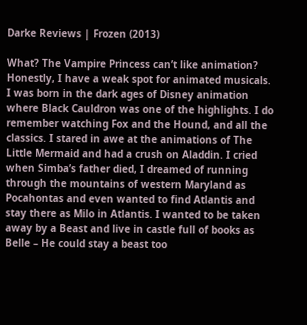Darke Reviews | Frozen (2013)

What? The Vampire Princess can’t like animation? Honestly, I have a weak spot for animated musicals. I was born in the dark ages of Disney animation where Black Cauldron was one of the highlights. I do remember watching Fox and the Hound, and all the classics. I stared in awe at the animations of The Little Mermaid and had a crush on Aladdin. I cried when Simba’s father died, I dreamed of running through the mountains of western Maryland as Pocahontas and even wanted to find Atlantis and stay there as Milo in Atlantis. I wanted to be taken away by a Beast and live in castle full of books as Belle – He could stay a beast too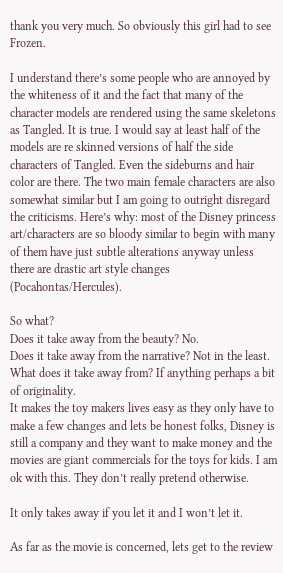thank you very much. So obviously this girl had to see Frozen.

I understand there’s some people who are annoyed by the whiteness of it and the fact that many of the character models are rendered using the same skeletons as Tangled. It is true. I would say at least half of the models are re skinned versions of half the side characters of Tangled. Even the sideburns and hair color are there. The two main female characters are also somewhat similar but I am going to outright disregard the criticisms. Here’s why: most of the Disney princess art/characters are so bloody similar to begin with many of them have just subtle alterations anyway unless there are drastic art style changes (Pocahontas/Hercules).

So what?
Does it take away from the beauty? No.
Does it take away from the narrative? Not in the least.
What does it take away from? If anything perhaps a bit of originality.
It makes the toy makers lives easy as they only have to make a few changes and lets be honest folks, Disney is still a company and they want to make money and the movies are giant commercials for the toys for kids. I am ok with this. They don’t really pretend otherwise.

It only takes away if you let it and I won’t let it.

As far as the movie is concerned, lets get to the review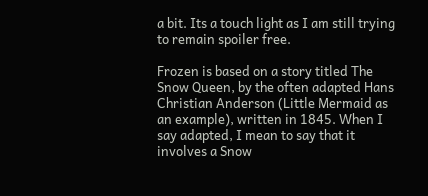a bit. Its a touch light as I am still trying to remain spoiler free.

Frozen is based on a story titled The Snow Queen, by the often adapted Hans Christian Anderson (Little Mermaid as an example), written in 1845. When I say adapted, I mean to say that it involves a Snow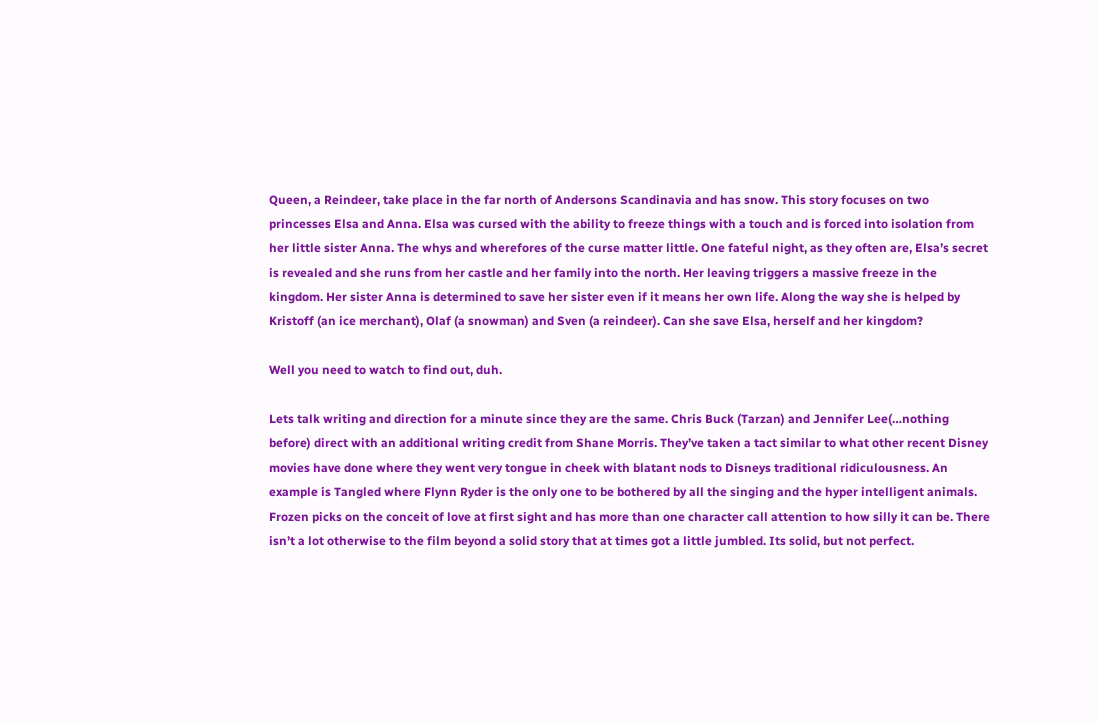Queen, a Reindeer, take place in the far north of Andersons Scandinavia and has snow. This story focuses on two princesses Elsa and Anna. Elsa was cursed with the ability to freeze things with a touch and is forced into isolation from her little sister Anna. The whys and wherefores of the curse matter little. One fateful night, as they often are, Elsa’s secret is revealed and she runs from her castle and her family into the north. Her leaving triggers a massive freeze in the kingdom. Her sister Anna is determined to save her sister even if it means her own life. Along the way she is helped by Kristoff (an ice merchant), Olaf (a snowman) and Sven (a reindeer). Can she save Elsa, herself and her kingdom?

Well you need to watch to find out, duh.

Lets talk writing and direction for a minute since they are the same. Chris Buck (Tarzan) and Jennifer Lee(…nothing before) direct with an additional writing credit from Shane Morris. They’ve taken a tact similar to what other recent Disney movies have done where they went very tongue in cheek with blatant nods to Disneys traditional ridiculousness. An example is Tangled where Flynn Ryder is the only one to be bothered by all the singing and the hyper intelligent animals. Frozen picks on the conceit of love at first sight and has more than one character call attention to how silly it can be. There isn’t a lot otherwise to the film beyond a solid story that at times got a little jumbled. Its solid, but not perfect.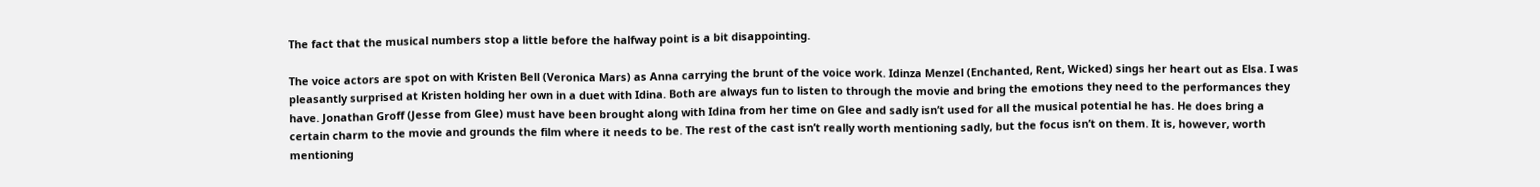The fact that the musical numbers stop a little before the halfway point is a bit disappointing.

The voice actors are spot on with Kristen Bell (Veronica Mars) as Anna carrying the brunt of the voice work. Idinza Menzel (Enchanted, Rent, Wicked) sings her heart out as Elsa. I was pleasantly surprised at Kristen holding her own in a duet with Idina. Both are always fun to listen to through the movie and bring the emotions they need to the performances they have. Jonathan Groff (Jesse from Glee) must have been brought along with Idina from her time on Glee and sadly isn’t used for all the musical potential he has. He does bring a certain charm to the movie and grounds the film where it needs to be. The rest of the cast isn’t really worth mentioning sadly, but the focus isn’t on them. It is, however, worth mentioning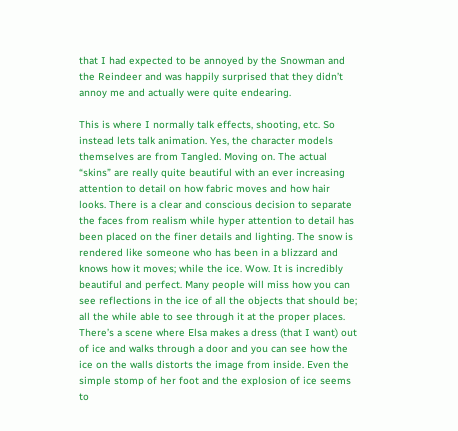that I had expected to be annoyed by the Snowman and the Reindeer and was happily surprised that they didn’t annoy me and actually were quite endearing.

This is where I normally talk effects, shooting, etc. So instead lets talk animation. Yes, the character models themselves are from Tangled. Moving on. The actual “skins” are really quite beautiful with an ever increasing attention to detail on how fabric moves and how hair looks. There is a clear and conscious decision to separate the faces from realism while hyper attention to detail has been placed on the finer details and lighting. The snow is rendered like someone who has been in a blizzard and knows how it moves; while the ice. Wow. It is incredibly beautiful and perfect. Many people will miss how you can see reflections in the ice of all the objects that should be; all the while able to see through it at the proper places. There’s a scene where Elsa makes a dress (that I want) out of ice and walks through a door and you can see how the ice on the walls distorts the image from inside. Even the simple stomp of her foot and the explosion of ice seems to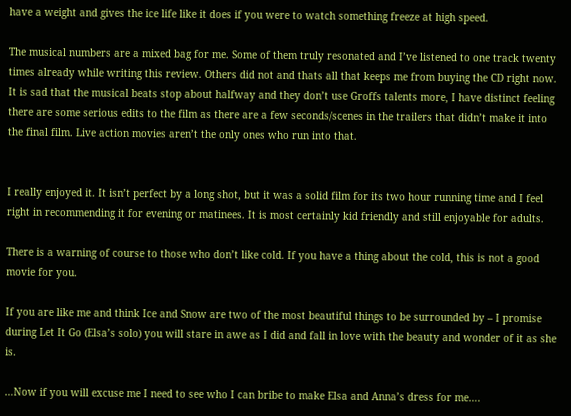have a weight and gives the ice life like it does if you were to watch something freeze at high speed.

The musical numbers are a mixed bag for me. Some of them truly resonated and I’ve listened to one track twenty times already while writing this review. Others did not and thats all that keeps me from buying the CD right now. It is sad that the musical beats stop about halfway and they don’t use Groffs talents more, I have distinct feeling there are some serious edits to the film as there are a few seconds/scenes in the trailers that didn’t make it into the final film. Live action movies aren’t the only ones who run into that.


I really enjoyed it. It isn’t perfect by a long shot, but it was a solid film for its two hour running time and I feel right in recommending it for evening or matinees. It is most certainly kid friendly and still enjoyable for adults.

There is a warning of course to those who don’t like cold. If you have a thing about the cold, this is not a good movie for you.

If you are like me and think Ice and Snow are two of the most beautiful things to be surrounded by – I promise during Let It Go (Elsa’s solo) you will stare in awe as I did and fall in love with the beauty and wonder of it as she is.

…Now if you will excuse me I need to see who I can bribe to make Elsa and Anna’s dress for me….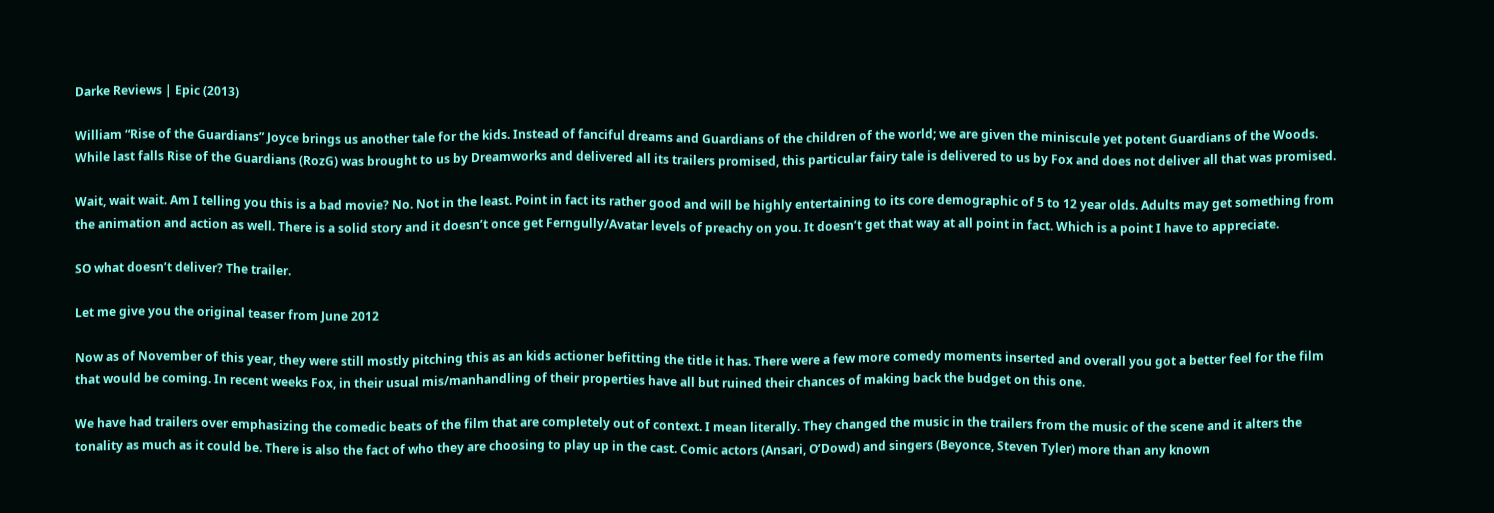Darke Reviews | Epic (2013)

William “Rise of the Guardians” Joyce brings us another tale for the kids. Instead of fanciful dreams and Guardians of the children of the world; we are given the miniscule yet potent Guardians of the Woods. While last falls Rise of the Guardians (RozG) was brought to us by Dreamworks and delivered all its trailers promised, this particular fairy tale is delivered to us by Fox and does not deliver all that was promised.

Wait, wait wait. Am I telling you this is a bad movie? No. Not in the least. Point in fact its rather good and will be highly entertaining to its core demographic of 5 to 12 year olds. Adults may get something from the animation and action as well. There is a solid story and it doesn’t once get Ferngully/Avatar levels of preachy on you. It doesn’t get that way at all point in fact. Which is a point I have to appreciate.

SO what doesn’t deliver? The trailer.

Let me give you the original teaser from June 2012

Now as of November of this year, they were still mostly pitching this as an kids actioner befitting the title it has. There were a few more comedy moments inserted and overall you got a better feel for the film that would be coming. In recent weeks Fox, in their usual mis/manhandling of their properties have all but ruined their chances of making back the budget on this one.

We have had trailers over emphasizing the comedic beats of the film that are completely out of context. I mean literally. They changed the music in the trailers from the music of the scene and it alters the tonality as much as it could be. There is also the fact of who they are choosing to play up in the cast. Comic actors (Ansari, O’Dowd) and singers (Beyonce, Steven Tyler) more than any known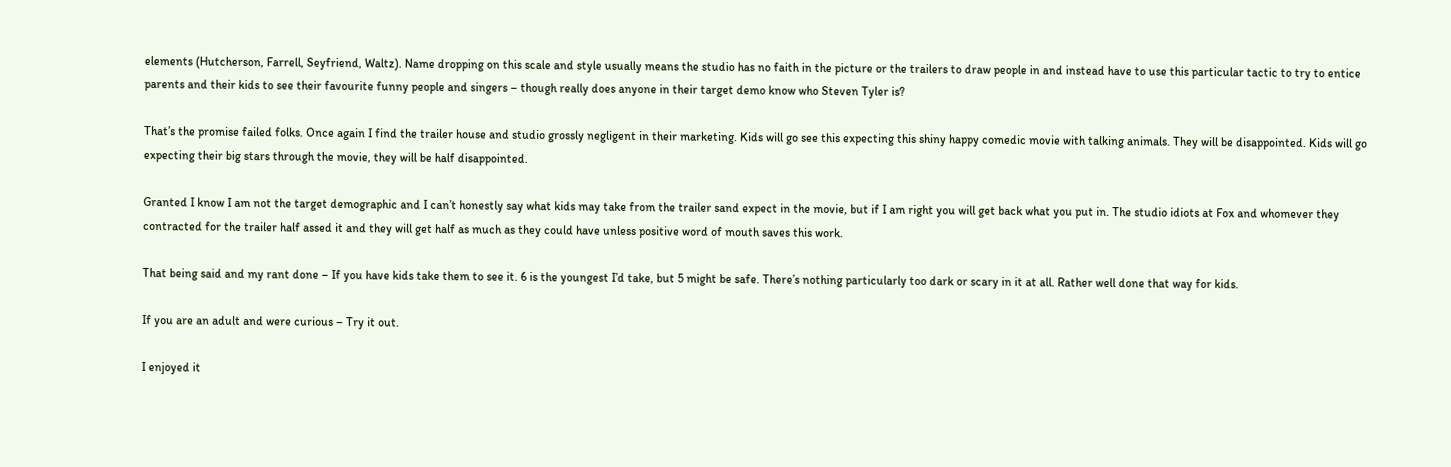elements (Hutcherson, Farrell, Seyfriend, Waltz). Name dropping on this scale and style usually means the studio has no faith in the picture or the trailers to draw people in and instead have to use this particular tactic to try to entice parents and their kids to see their favourite funny people and singers – though really does anyone in their target demo know who Steven Tyler is?

That’s the promise failed folks. Once again I find the trailer house and studio grossly negligent in their marketing. Kids will go see this expecting this shiny happy comedic movie with talking animals. They will be disappointed. Kids will go expecting their big stars through the movie, they will be half disappointed.

Granted I know I am not the target demographic and I can’t honestly say what kids may take from the trailer sand expect in the movie, but if I am right you will get back what you put in. The studio idiots at Fox and whomever they contracted for the trailer half assed it and they will get half as much as they could have unless positive word of mouth saves this work.

That being said and my rant done – If you have kids take them to see it. 6 is the youngest I’d take, but 5 might be safe. There’s nothing particularly too dark or scary in it at all. Rather well done that way for kids.

If you are an adult and were curious – Try it out.

I enjoyed it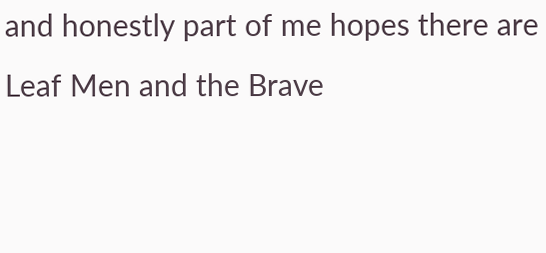and honestly part of me hopes there are Leaf Men and the Brave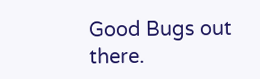Good Bugs out there.